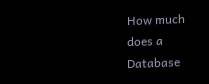How much does a Database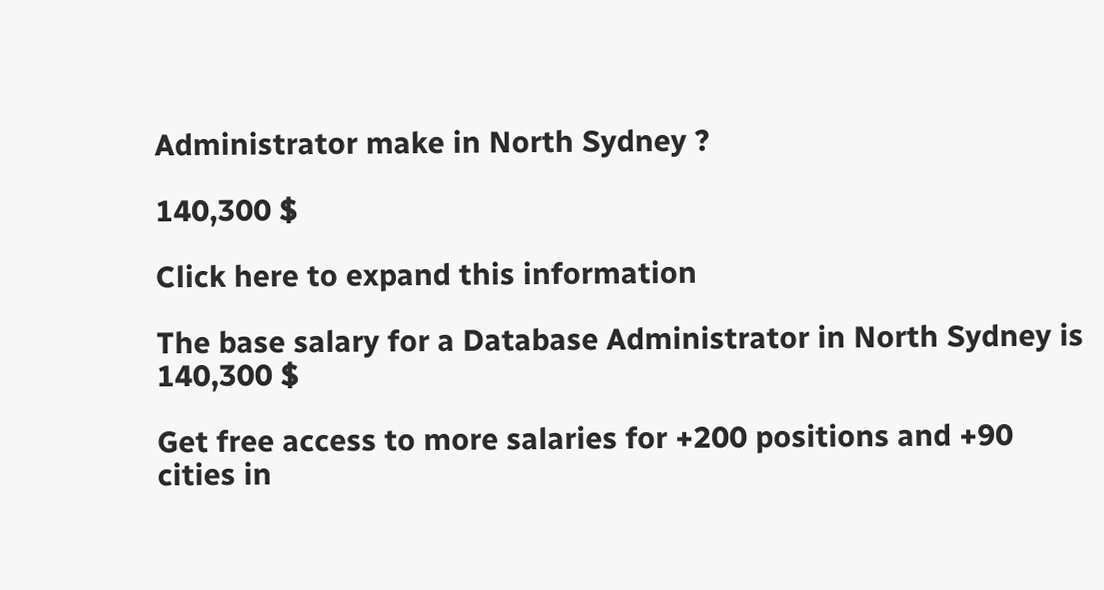Administrator make in North Sydney ?

140,300 $

Click here to expand this information

The base salary for a Database Administrator in North Sydney is 140,300 $

Get free access to more salaries for +200 positions and +90 cities in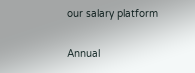our salary platform

Annual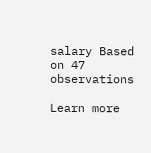salary Based on 47 observations

Learn more